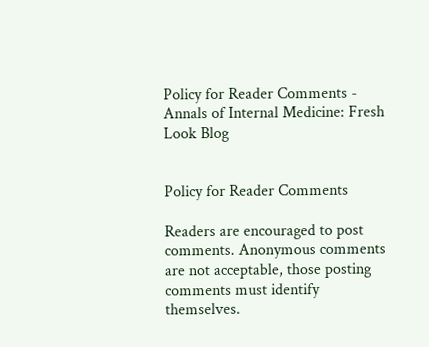Policy for Reader Comments - Annals of Internal Medicine: Fresh Look Blog


Policy for Reader Comments

Readers are encouraged to post comments. Anonymous comments are not acceptable, those posting comments must identify themselves.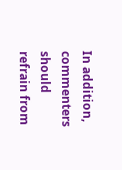In addition, commenters should refrain from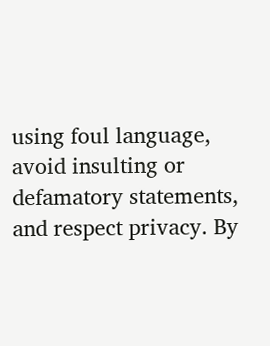using foul language, avoid insulting or defamatory statements, and respect privacy. By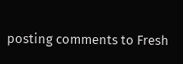posting comments to Fresh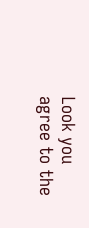Look you agree to the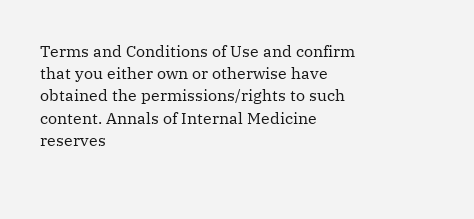Terms and Conditions of Use and confirm that you either own or otherwise have obtained the permissions/rights to such content. Annals of Internal Medicine reserves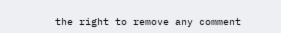the right to remove any comment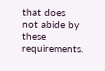that does not abide by these requirements.